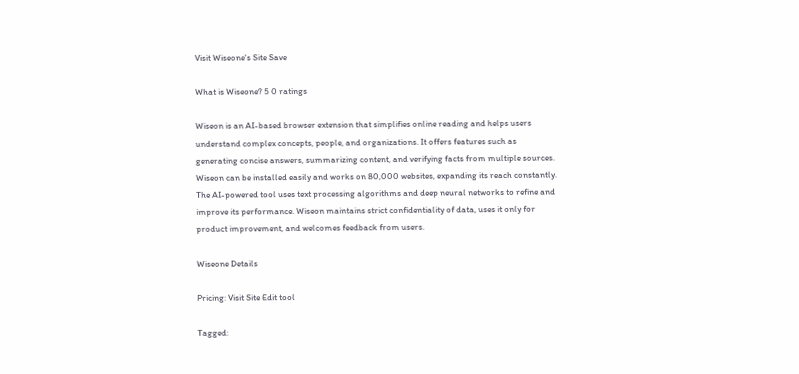Visit Wiseone's Site Save

What is Wiseone? 5 0 ratings

Wiseon is an AI-based browser extension that simplifies online reading and helps users understand complex concepts, people, and organizations. It offers features such as generating concise answers, summarizing content, and verifying facts from multiple sources. Wiseon can be installed easily and works on 80,000 websites, expanding its reach constantly. The AI-powered tool uses text processing algorithms and deep neural networks to refine and improve its performance. Wiseon maintains strict confidentiality of data, uses it only for product improvement, and welcomes feedback from users.

Wiseone Details

Pricing: Visit Site Edit tool

Tagged: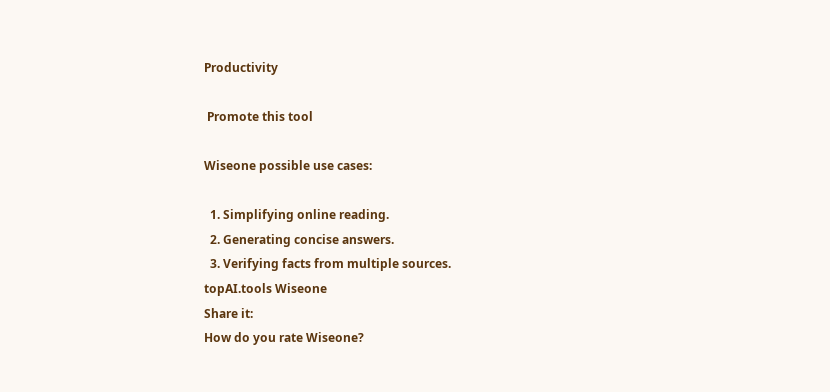Productivity

 Promote this tool

Wiseone possible use cases:

  1. Simplifying online reading.
  2. Generating concise answers.
  3. Verifying facts from multiple sources.
topAI.tools Wiseone
Share it:
How do you rate Wiseone?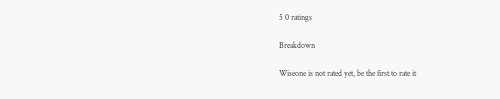5 0 ratings

Breakdown

Wiseone is not rated yet, be the first to rate it